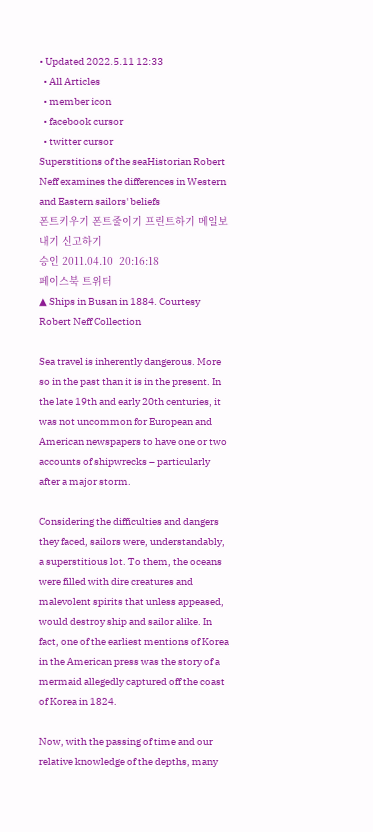• Updated 2022.5.11 12:33
  • All Articles
  • member icon
  • facebook cursor
  • twitter cursor
Superstitions of the seaHistorian Robert Neff examines the differences in Western and Eastern sailors' beliefs
폰트키우기 폰트줄이기 프린트하기 메일보내기 신고하기
승인 2011.04.10  20:16:18
페이스북 트위터
▲ Ships in Busan in 1884. Courtesy Robert Neff Collection

Sea travel is inherently dangerous. More so in the past than it is in the present. In the late 19th and early 20th centuries, it was not uncommon for European and American newspapers to have one or two accounts of shipwrecks – particularly after a major storm.

Considering the difficulties and dangers they faced, sailors were, understandably, a superstitious lot. To them, the oceans were filled with dire creatures and malevolent spirits that unless appeased, would destroy ship and sailor alike. In fact, one of the earliest mentions of Korea in the American press was the story of a mermaid allegedly captured off the coast of Korea in 1824.

Now, with the passing of time and our relative knowledge of the depths, many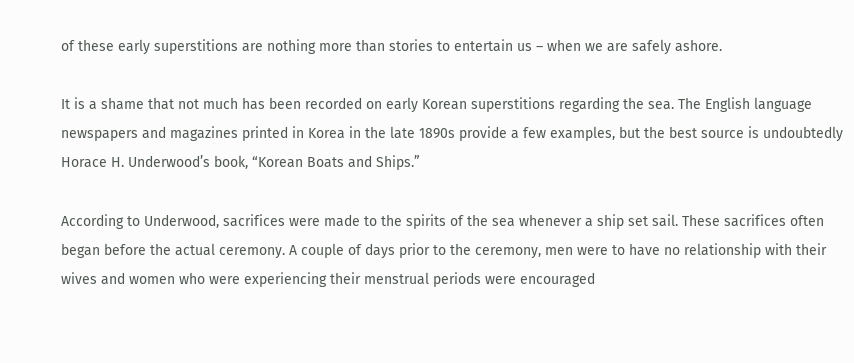of these early superstitions are nothing more than stories to entertain us – when we are safely ashore.

It is a shame that not much has been recorded on early Korean superstitions regarding the sea. The English language newspapers and magazines printed in Korea in the late 1890s provide a few examples, but the best source is undoubtedly Horace H. Underwood’s book, “Korean Boats and Ships.”

According to Underwood, sacrifices were made to the spirits of the sea whenever a ship set sail. These sacrifices often began before the actual ceremony. A couple of days prior to the ceremony, men were to have no relationship with their wives and women who were experiencing their menstrual periods were encouraged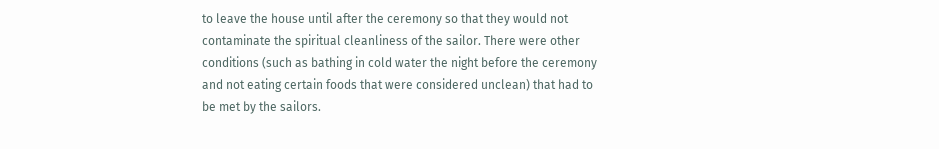to leave the house until after the ceremony so that they would not contaminate the spiritual cleanliness of the sailor. There were other conditions (such as bathing in cold water the night before the ceremony and not eating certain foods that were considered unclean) that had to be met by the sailors.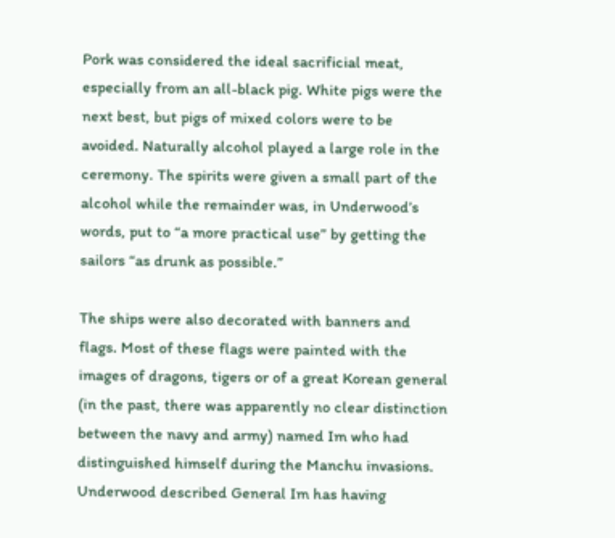Pork was considered the ideal sacrificial meat, especially from an all-black pig. White pigs were the next best, but pigs of mixed colors were to be avoided. Naturally alcohol played a large role in the ceremony. The spirits were given a small part of the alcohol while the remainder was, in Underwood’s words, put to “a more practical use” by getting the sailors “as drunk as possible.”

The ships were also decorated with banners and flags. Most of these flags were painted with the images of dragons, tigers or of a great Korean general (in the past, there was apparently no clear distinction between the navy and army) named Im who had distinguished himself during the Manchu invasions. Underwood described General Im has having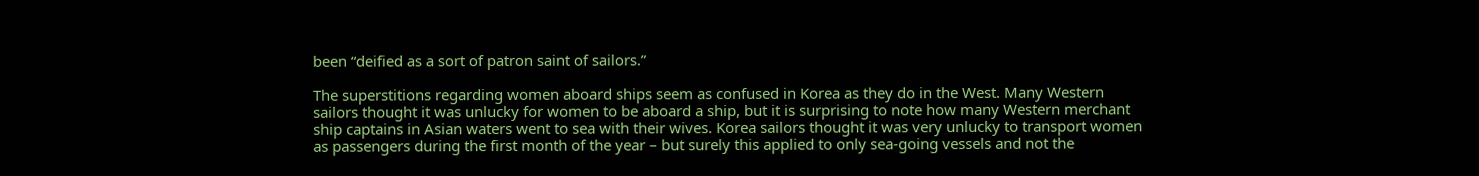been “deified as a sort of patron saint of sailors.”

The superstitions regarding women aboard ships seem as confused in Korea as they do in the West. Many Western sailors thought it was unlucky for women to be aboard a ship, but it is surprising to note how many Western merchant ship captains in Asian waters went to sea with their wives. Korea sailors thought it was very unlucky to transport women as passengers during the first month of the year – but surely this applied to only sea-going vessels and not the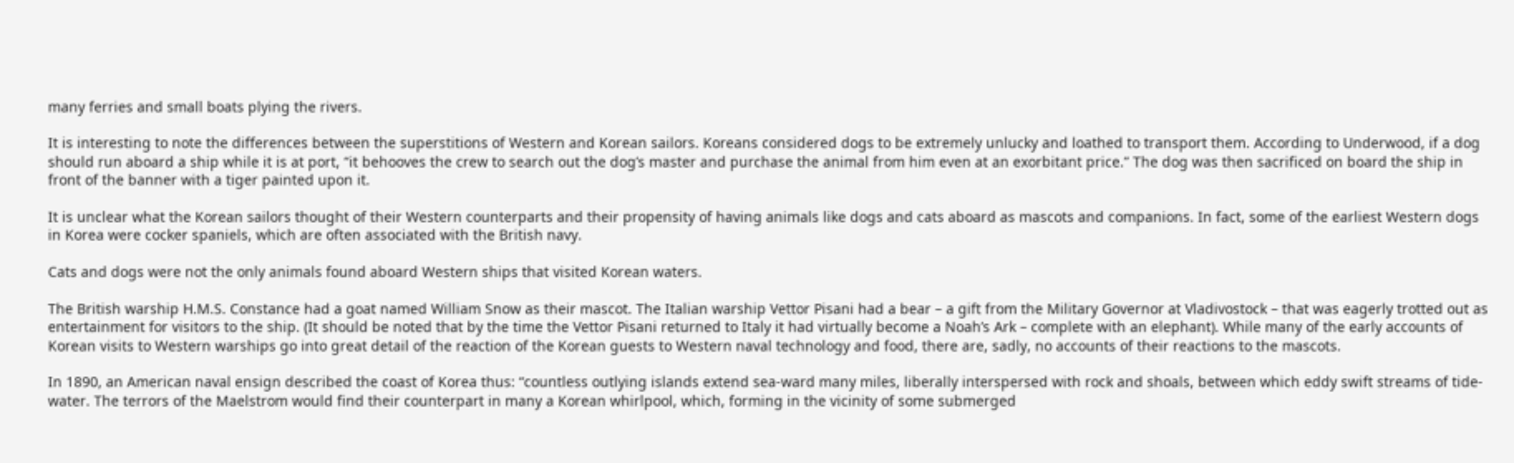many ferries and small boats plying the rivers.

It is interesting to note the differences between the superstitions of Western and Korean sailors. Koreans considered dogs to be extremely unlucky and loathed to transport them. According to Underwood, if a dog should run aboard a ship while it is at port, “it behooves the crew to search out the dog’s master and purchase the animal from him even at an exorbitant price.” The dog was then sacrificed on board the ship in front of the banner with a tiger painted upon it.

It is unclear what the Korean sailors thought of their Western counterparts and their propensity of having animals like dogs and cats aboard as mascots and companions. In fact, some of the earliest Western dogs in Korea were cocker spaniels, which are often associated with the British navy.

Cats and dogs were not the only animals found aboard Western ships that visited Korean waters.

The British warship H.M.S. Constance had a goat named William Snow as their mascot. The Italian warship Vettor Pisani had a bear – a gift from the Military Governor at Vladivostock – that was eagerly trotted out as entertainment for visitors to the ship. (It should be noted that by the time the Vettor Pisani returned to Italy it had virtually become a Noah’s Ark – complete with an elephant). While many of the early accounts of Korean visits to Western warships go into great detail of the reaction of the Korean guests to Western naval technology and food, there are, sadly, no accounts of their reactions to the mascots.

In 1890, an American naval ensign described the coast of Korea thus: “countless outlying islands extend sea-ward many miles, liberally interspersed with rock and shoals, between which eddy swift streams of tide-water. The terrors of the Maelstrom would find their counterpart in many a Korean whirlpool, which, forming in the vicinity of some submerged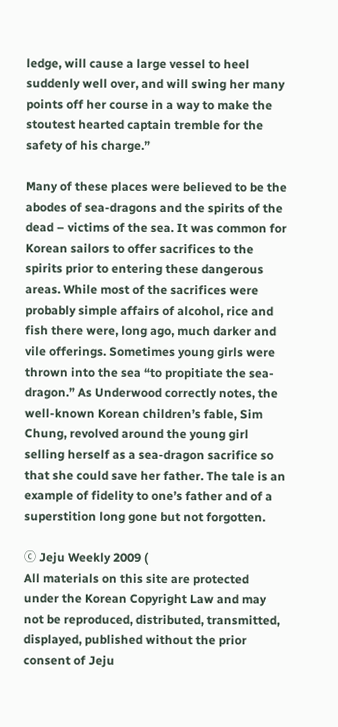ledge, will cause a large vessel to heel suddenly well over, and will swing her many points off her course in a way to make the stoutest hearted captain tremble for the safety of his charge.”

Many of these places were believed to be the abodes of sea-dragons and the spirits of the dead – victims of the sea. It was common for Korean sailors to offer sacrifices to the spirits prior to entering these dangerous areas. While most of the sacrifices were probably simple affairs of alcohol, rice and fish there were, long ago, much darker and vile offerings. Sometimes young girls were thrown into the sea “to propitiate the sea-dragon.” As Underwood correctly notes, the well-known Korean children’s fable, Sim Chung, revolved around the young girl selling herself as a sea-dragon sacrifice so that she could save her father. The tale is an example of fidelity to one’s father and of a superstition long gone but not forgotten.

ⓒ Jeju Weekly 2009 (
All materials on this site are protected under the Korean Copyright Law and may not be reproduced, distributed, transmitted, displayed, published without the prior consent of Jeju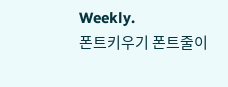Weekly.
폰트키우기 폰트줄이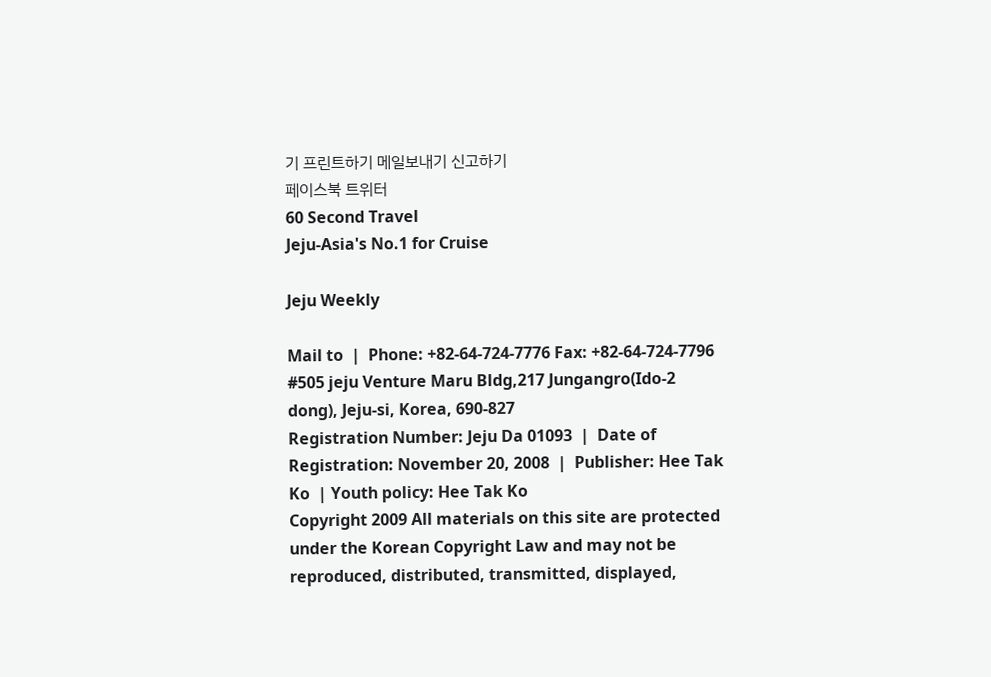기 프린트하기 메일보내기 신고하기
페이스북 트위터
60 Second Travel
Jeju-Asia's No.1 for Cruise

Jeju Weekly

Mail to  |  Phone: +82-64-724-7776 Fax: +82-64-724-7796
#505 jeju Venture Maru Bldg,217 Jungangro(Ido-2 dong), Jeju-si, Korea, 690-827
Registration Number: Jeju Da 01093  |  Date of Registration: November 20, 2008  |  Publisher: Hee Tak Ko  | Youth policy: Hee Tak Ko
Copyright 2009 All materials on this site are protected under the Korean Copyright Law and may not be reproduced, distributed, transmitted, displayed,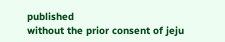published
without the prior consent of jeju